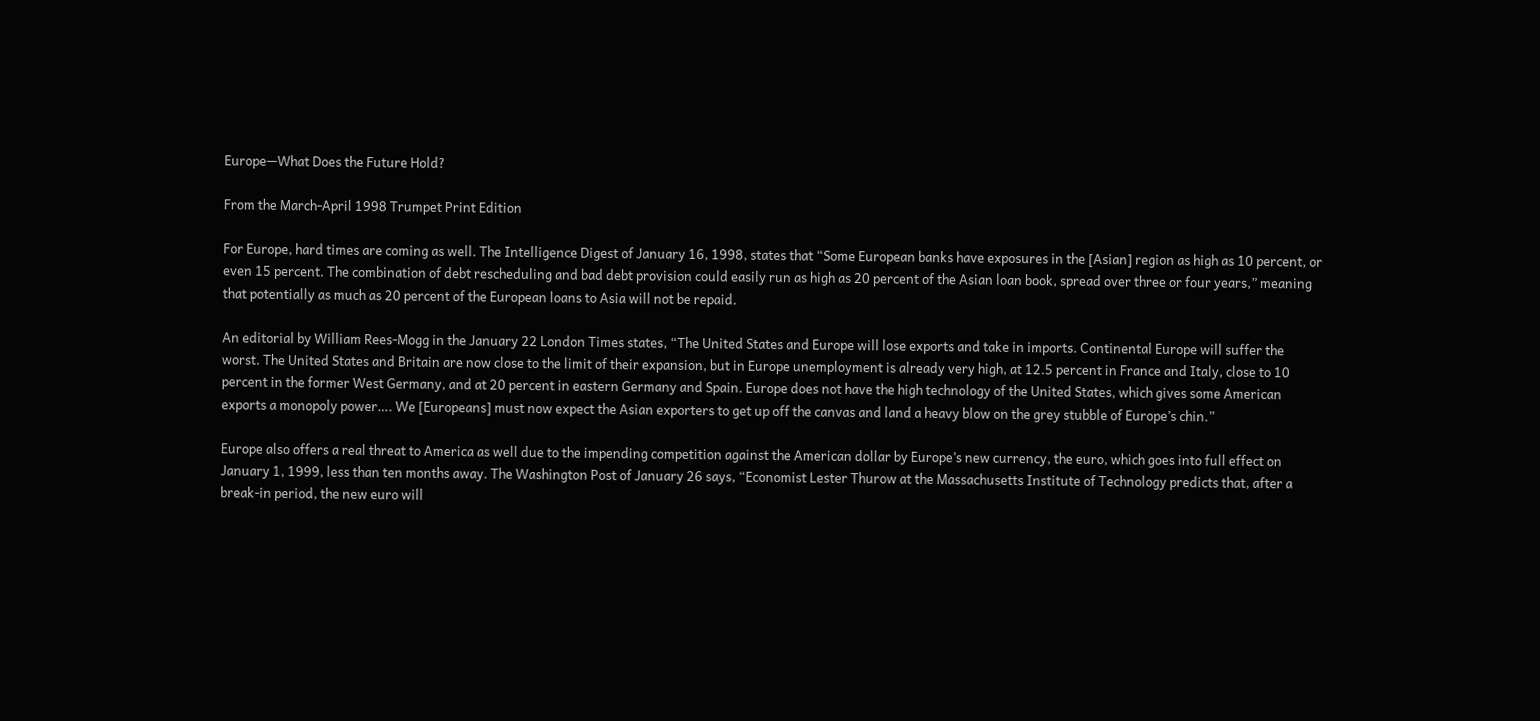Europe—What Does the Future Hold?

From the March-April 1998 Trumpet Print Edition

For Europe, hard times are coming as well. The Intelligence Digest of January 16, 1998, states that “Some European banks have exposures in the [Asian] region as high as 10 percent, or even 15 percent. The combination of debt rescheduling and bad debt provision could easily run as high as 20 percent of the Asian loan book, spread over three or four years,” meaning that potentially as much as 20 percent of the European loans to Asia will not be repaid.

An editorial by William Rees-Mogg in the January 22 London Times states, “The United States and Europe will lose exports and take in imports. Continental Europe will suffer the worst. The United States and Britain are now close to the limit of their expansion, but in Europe unemployment is already very high, at 12.5 percent in France and Italy, close to 10 percent in the former West Germany, and at 20 percent in eastern Germany and Spain. Europe does not have the high technology of the United States, which gives some American exports a monopoly power…. We [Europeans] must now expect the Asian exporters to get up off the canvas and land a heavy blow on the grey stubble of Europe’s chin.”

Europe also offers a real threat to America as well due to the impending competition against the American dollar by Europe’s new currency, the euro, which goes into full effect on January 1, 1999, less than ten months away. The Washington Post of January 26 says, “Economist Lester Thurow at the Massachusetts Institute of Technology predicts that, after a break-in period, the new euro will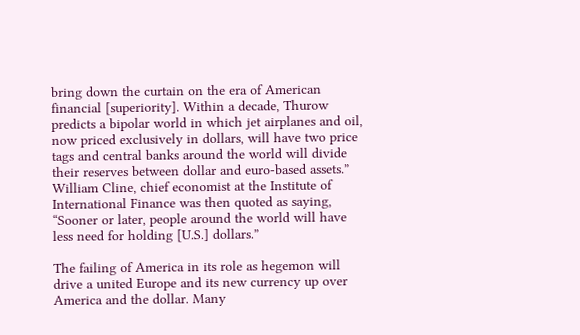bring down the curtain on the era of American financial [superiority]. Within a decade, Thurow predicts a bipolar world in which jet airplanes and oil, now priced exclusively in dollars, will have two price tags and central banks around the world will divide their reserves between dollar and euro-based assets.” William Cline, chief economist at the Institute of International Finance was then quoted as saying, “Sooner or later, people around the world will have less need for holding [U.S.] dollars.”

The failing of America in its role as hegemon will drive a united Europe and its new currency up over America and the dollar. Many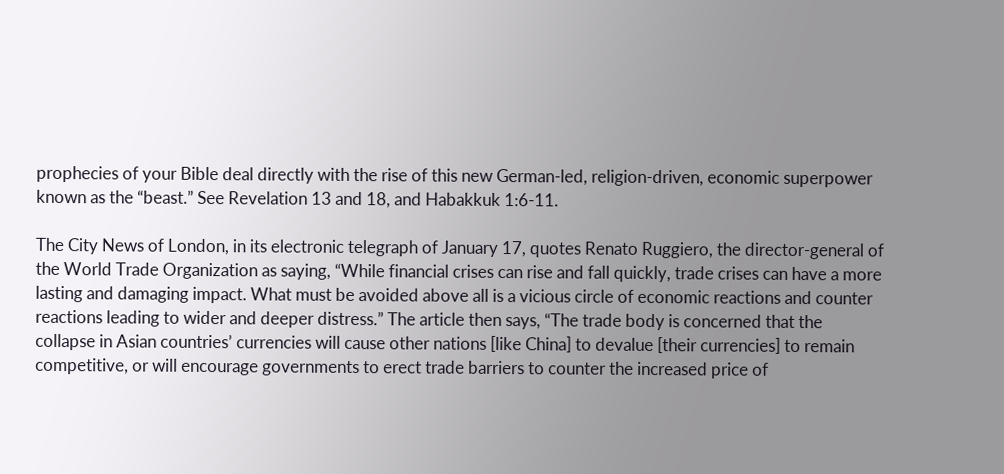prophecies of your Bible deal directly with the rise of this new German-led, religion-driven, economic superpower known as the “beast.” See Revelation 13 and 18, and Habakkuk 1:6-11.

The City News of London, in its electronic telegraph of January 17, quotes Renato Ruggiero, the director-general of the World Trade Organization as saying, “While financial crises can rise and fall quickly, trade crises can have a more lasting and damaging impact. What must be avoided above all is a vicious circle of economic reactions and counter reactions leading to wider and deeper distress.” The article then says, “The trade body is concerned that the collapse in Asian countries’ currencies will cause other nations [like China] to devalue [their currencies] to remain competitive, or will encourage governments to erect trade barriers to counter the increased price of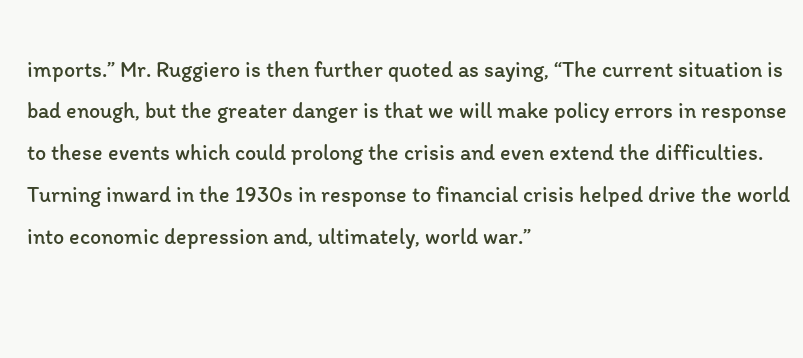imports.” Mr. Ruggiero is then further quoted as saying, “The current situation is bad enough, but the greater danger is that we will make policy errors in response to these events which could prolong the crisis and even extend the difficulties. Turning inward in the 1930s in response to financial crisis helped drive the world into economic depression and, ultimately, world war.”